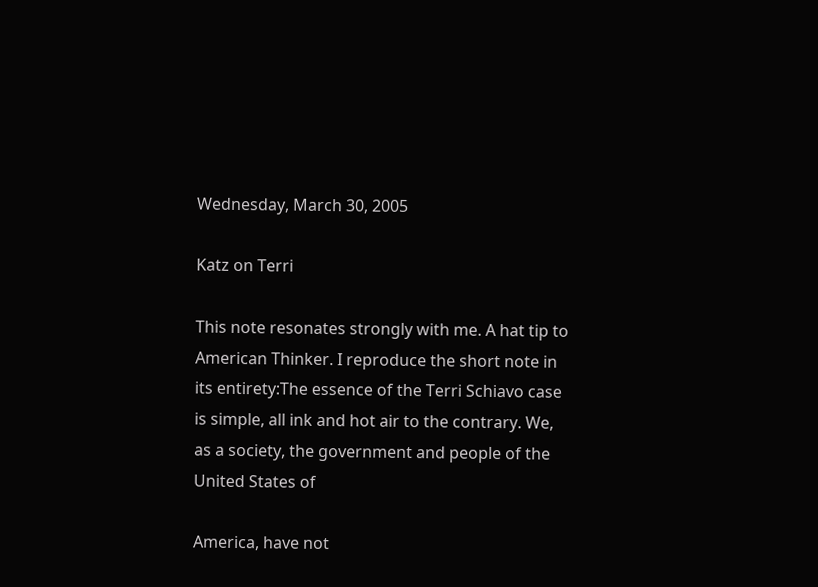Wednesday, March 30, 2005

Katz on Terri

This note resonates strongly with me. A hat tip to American Thinker. I reproduce the short note in its entirety:The essence of the Terri Schiavo case is simple, all ink and hot air to the contrary. We, as a society, the government and people of the United States of

America, have not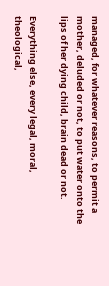managed, for whatever reasons, to permit a mother, deluded or not, to put water onto the lips of her dying child, brain dead or not.

Everything else, every legal, moral, theological,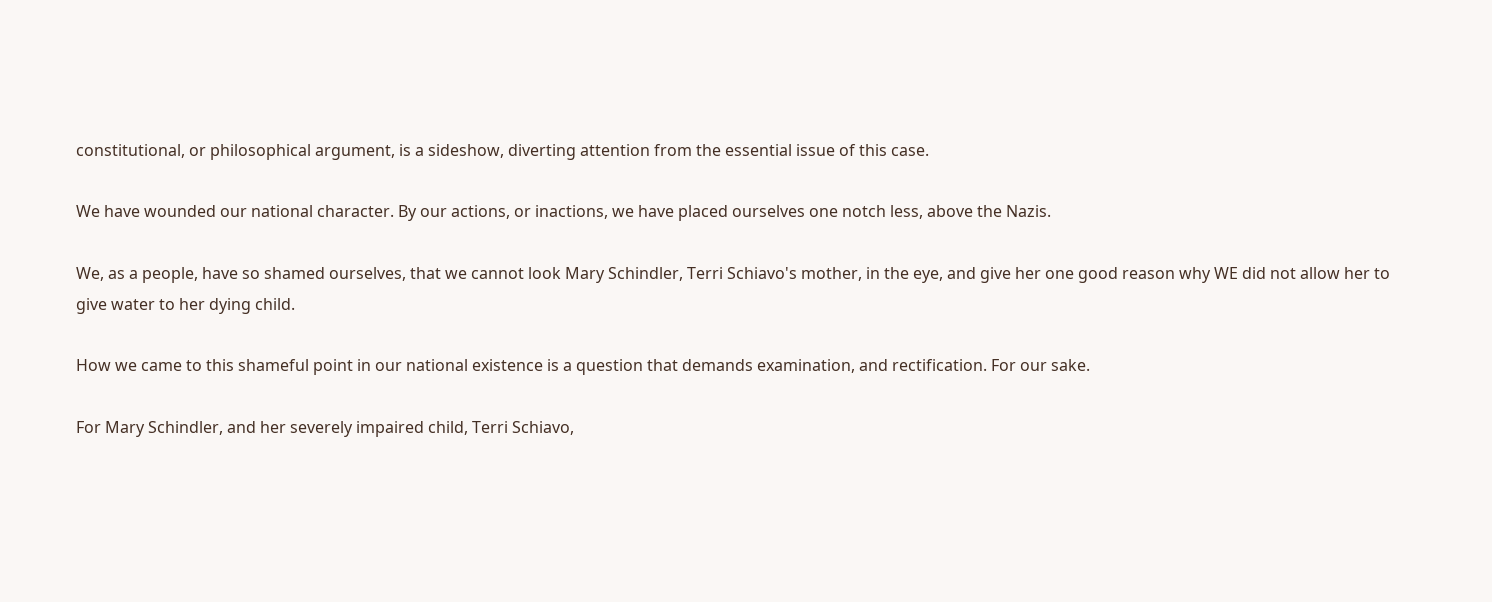constitutional, or philosophical argument, is a sideshow, diverting attention from the essential issue of this case.

We have wounded our national character. By our actions, or inactions, we have placed ourselves one notch less, above the Nazis.

We, as a people, have so shamed ourselves, that we cannot look Mary Schindler, Terri Schiavo's mother, in the eye, and give her one good reason why WE did not allow her to give water to her dying child.

How we came to this shameful point in our national existence is a question that demands examination, and rectification. For our sake.

For Mary Schindler, and her severely impaired child, Terri Schiavo,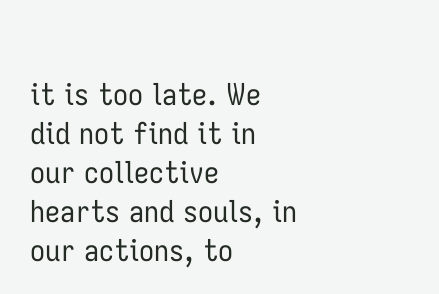it is too late. We did not find it in our collective hearts and souls, in our actions, to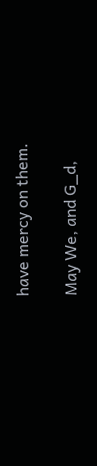have mercy on them.

May We, and G_d,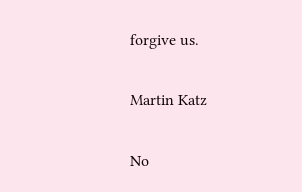forgive us.

Martin Katz

No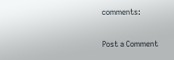comments:

Post a Comment